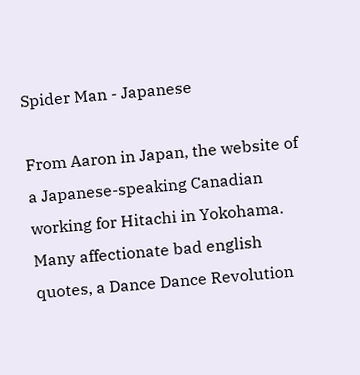Spider Man - Japanese

From Aaron in Japan, the website of a Japanese-speaking Canadian working for Hitachi in Yokohama. Many affectionate bad english quotes, a Dance Dance Revolution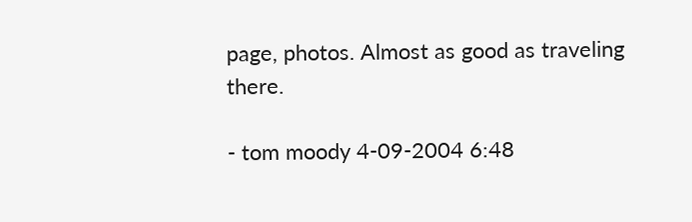page, photos. Almost as good as traveling there.

- tom moody 4-09-2004 6:48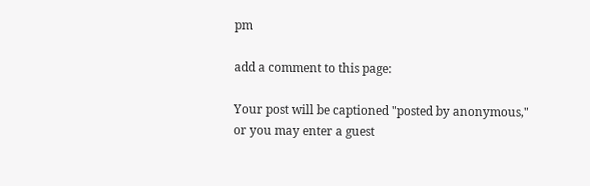pm

add a comment to this page:

Your post will be captioned "posted by anonymous,"
or you may enter a guest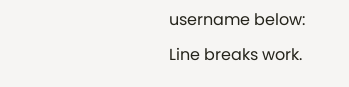username below:

Line breaks work.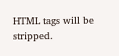HTML tags will be stripped.